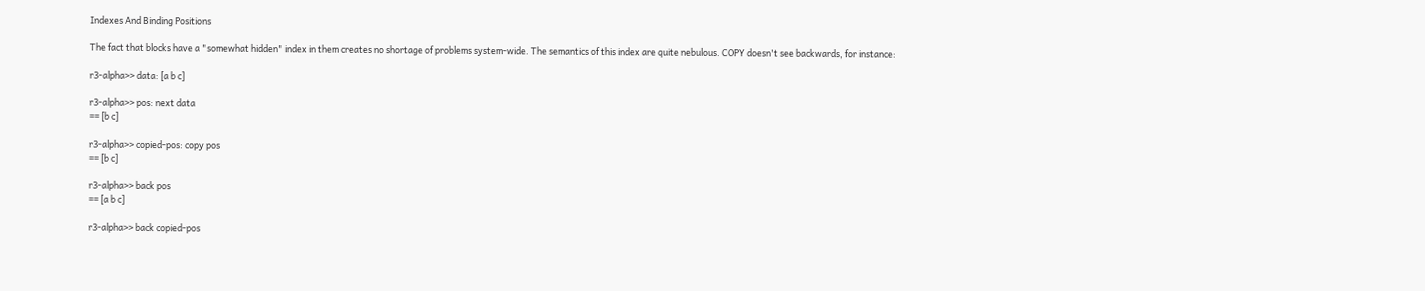Indexes And Binding Positions

The fact that blocks have a "somewhat hidden" index in them creates no shortage of problems system-wide. The semantics of this index are quite nebulous. COPY doesn't see backwards, for instance:

r3-alpha>> data: [a b c]

r3-alpha>> pos: next data
== [b c]

r3-alpha>> copied-pos: copy pos
== [b c]

r3-alpha>> back pos
== [a b c]

r3-alpha>> back copied-pos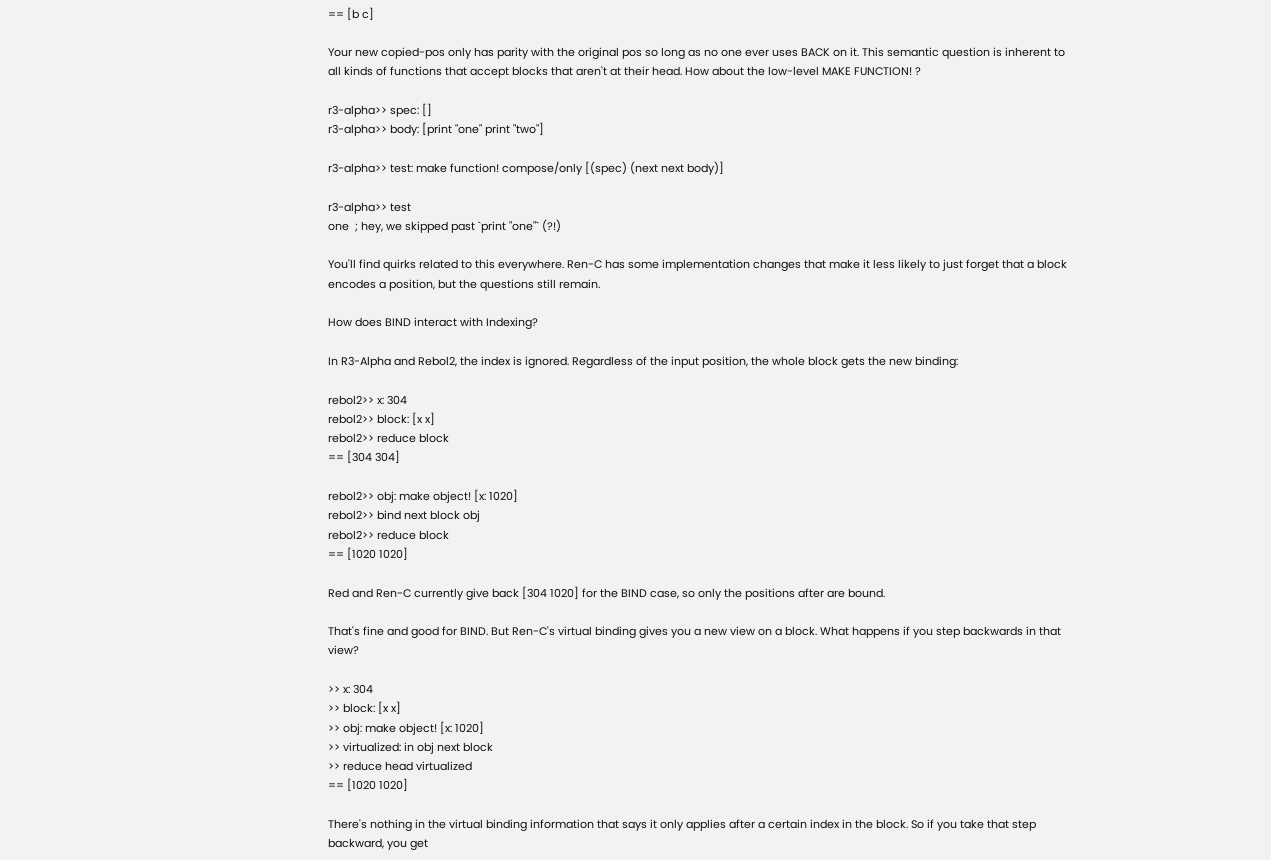== [b c]

Your new copied-pos only has parity with the original pos so long as no one ever uses BACK on it. This semantic question is inherent to all kinds of functions that accept blocks that aren't at their head. How about the low-level MAKE FUNCTION! ?

r3-alpha>> spec: []
r3-alpha>> body: [print "one" print "two"]

r3-alpha>> test: make function! compose/only [(spec) (next next body)]

r3-alpha>> test
one  ; hey, we skipped past `print "one"` (?!)

You'll find quirks related to this everywhere. Ren-C has some implementation changes that make it less likely to just forget that a block encodes a position, but the questions still remain.

How does BIND interact with Indexing?

In R3-Alpha and Rebol2, the index is ignored. Regardless of the input position, the whole block gets the new binding:

rebol2>> x: 304
rebol2>> block: [x x]
rebol2>> reduce block
== [304 304]

rebol2>> obj: make object! [x: 1020]
rebol2>> bind next block obj
rebol2>> reduce block
== [1020 1020]

Red and Ren-C currently give back [304 1020] for the BIND case, so only the positions after are bound.

That's fine and good for BIND. But Ren-C's virtual binding gives you a new view on a block. What happens if you step backwards in that view?

>> x: 304
>> block: [x x]
>> obj: make object! [x: 1020]
>> virtualized: in obj next block
>> reduce head virtualized
== [1020 1020]

There's nothing in the virtual binding information that says it only applies after a certain index in the block. So if you take that step backward, you get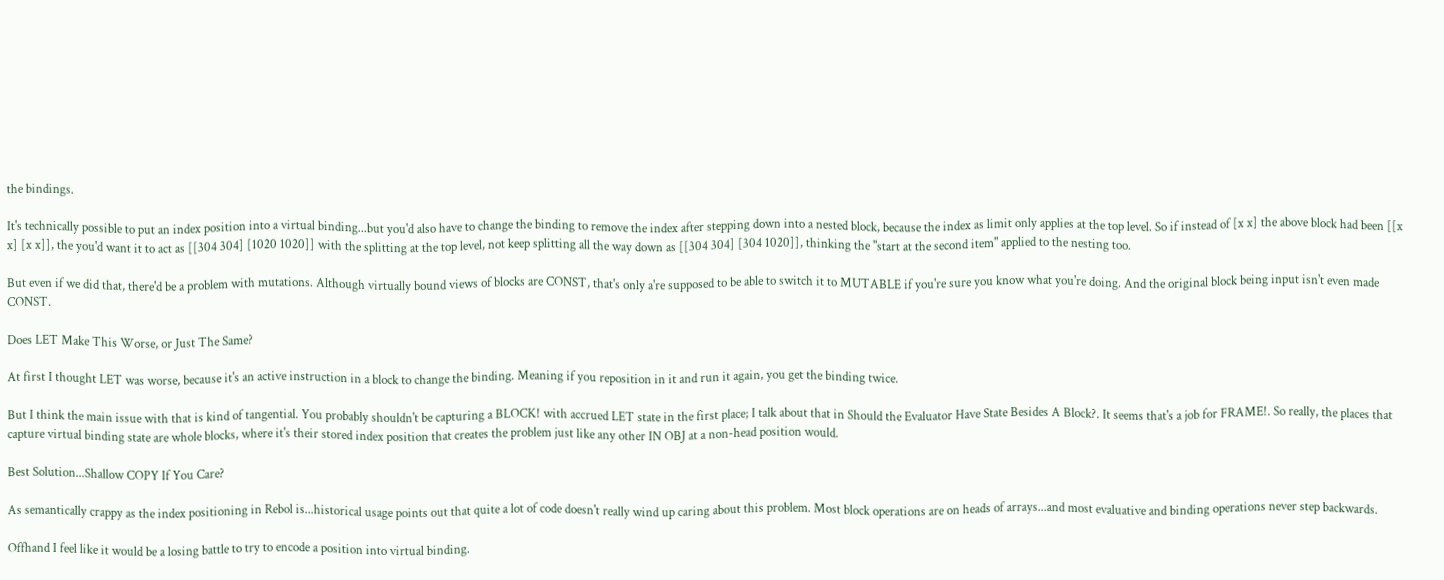the bindings.

It's technically possible to put an index position into a virtual binding...but you'd also have to change the binding to remove the index after stepping down into a nested block, because the index as limit only applies at the top level. So if instead of [x x] the above block had been [[x x] [x x]], the you'd want it to act as [[304 304] [1020 1020]] with the splitting at the top level, not keep splitting all the way down as [[304 304] [304 1020]], thinking the "start at the second item" applied to the nesting too.

But even if we did that, there'd be a problem with mutations. Although virtually bound views of blocks are CONST, that's only a're supposed to be able to switch it to MUTABLE if you're sure you know what you're doing. And the original block being input isn't even made CONST.

Does LET Make This Worse, or Just The Same?

At first I thought LET was worse, because it's an active instruction in a block to change the binding. Meaning if you reposition in it and run it again, you get the binding twice.

But I think the main issue with that is kind of tangential. You probably shouldn't be capturing a BLOCK! with accrued LET state in the first place; I talk about that in Should the Evaluator Have State Besides A Block?. It seems that's a job for FRAME!. So really, the places that capture virtual binding state are whole blocks, where it's their stored index position that creates the problem just like any other IN OBJ at a non-head position would.

Best Solution...Shallow COPY If You Care?

As semantically crappy as the index positioning in Rebol is...historical usage points out that quite a lot of code doesn't really wind up caring about this problem. Most block operations are on heads of arrays...and most evaluative and binding operations never step backwards.

Offhand I feel like it would be a losing battle to try to encode a position into virtual binding.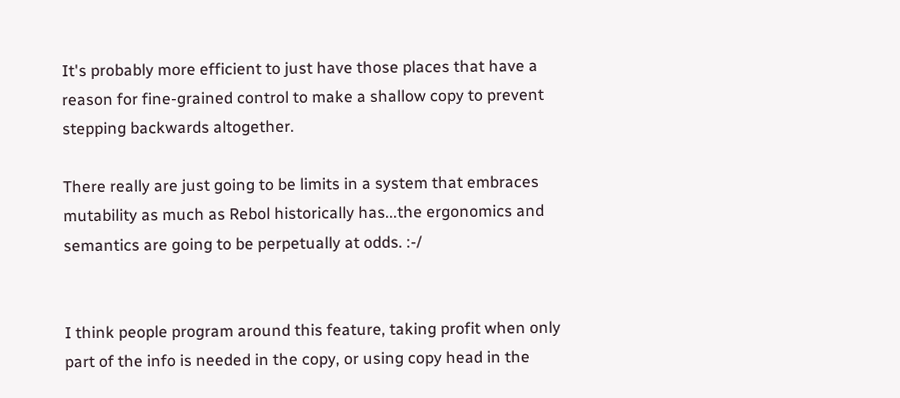It's probably more efficient to just have those places that have a reason for fine-grained control to make a shallow copy to prevent stepping backwards altogether.

There really are just going to be limits in a system that embraces mutability as much as Rebol historically has...the ergonomics and semantics are going to be perpetually at odds. :-/


I think people program around this feature, taking profit when only part of the info is needed in the copy, or using copy head in the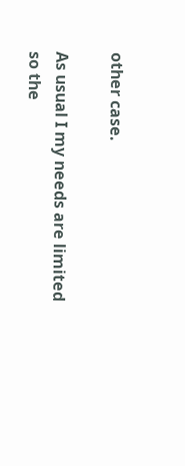other case.

As usual I my needs are limited so the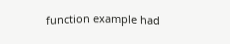function example had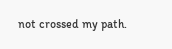not crossed my path.